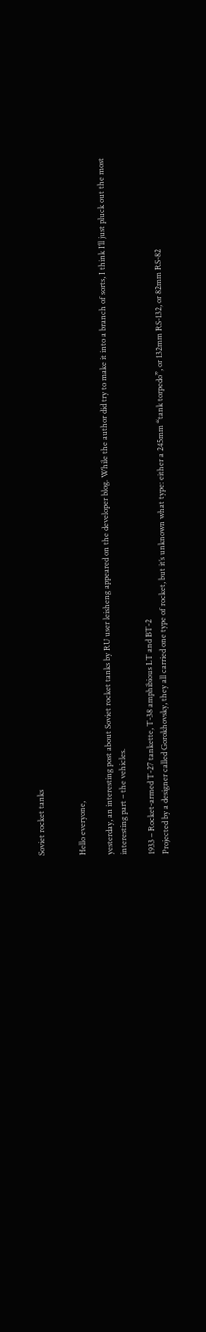Soviet rocket tanks


Hello everyone,

yesterday, an interesting post about Soviet rocket tanks by RU user leisheng appeared on the developer blog. While the author did try to make it into a branch of sorts, I think I’ll just pluck out the most interesting part – the vehicles.

1933 – Rocket-armed T-27 tankette, T-38 amphibious LT and BT-2
Projected by a designer called Gorokhovsky, they all carried one type of rocket, but it’s unknown what type: either a 245mm “tank torpedo”, or 132mm RS-132, or 82mm RS-82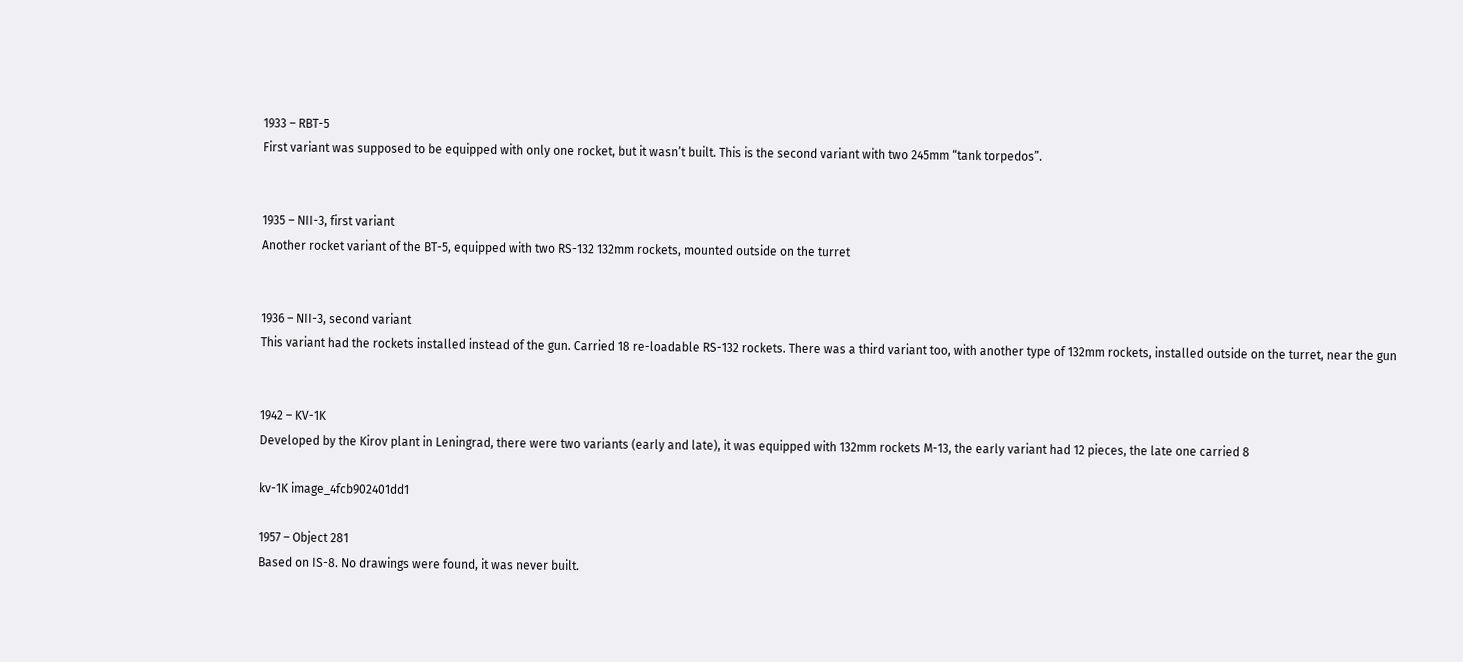1933 – RBT-5
First variant was supposed to be equipped with only one rocket, but it wasn’t built. This is the second variant with two 245mm “tank torpedos”.


1935 – NII-3, first variant
Another rocket variant of the BT-5, equipped with two RS-132 132mm rockets, mounted outside on the turret


1936 – NII-3, second variant
This variant had the rockets installed instead of the gun. Carried 18 re-loadable RS-132 rockets. There was a third variant too, with another type of 132mm rockets, installed outside on the turret, near the gun


1942 – KV-1K
Developed by the Kirov plant in Leningrad, there were two variants (early and late), it was equipped with 132mm rockets M-13, the early variant had 12 pieces, the late one carried 8

kv-1K image_4fcb902401dd1

1957 – Object 281
Based on IS-8. No drawings were found, it was never built.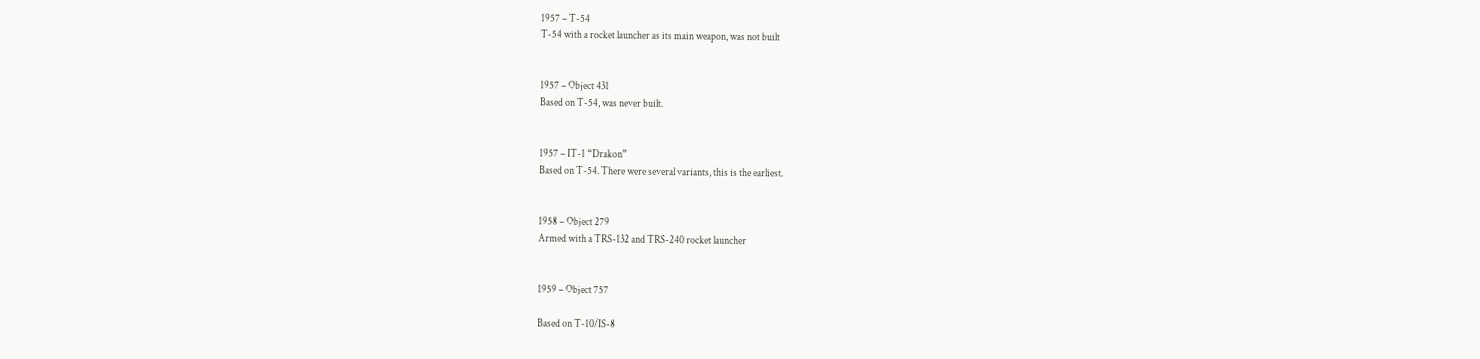1957 – T-54
T-54 with a rocket launcher as its main weapon, was not built


1957 – Object 431
Based on T-54, was never built.


1957 – IT-1 “Drakon”
Based on T-54. There were several variants, this is the earliest.


1958 – Object 279
Armed with a TRS-132 and TRS-240 rocket launcher


1959 – Object 757

Based on T-10/IS-8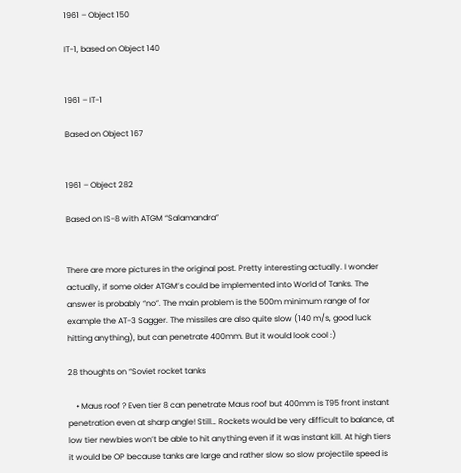1961 – Object 150

IT-1, based on Object 140


1961 – IT-1

Based on Object 167


1961 – Object 282

Based on IS-8 with ATGM “Salamandra”


There are more pictures in the original post. Pretty interesting actually. I wonder actually, if some older ATGM’s could be implemented into World of Tanks. The answer is probably “no”. The main problem is the 500m minimum range of for example the AT-3 Sagger. The missiles are also quite slow (140 m/s, good luck hitting anything), but can penetrate 400mm. But it would look cool :)

28 thoughts on “Soviet rocket tanks

    • Maus roof ? Even tier 8 can penetrate Maus roof but 400mm is T95 front instant penetration even at sharp angle! Still… Rockets would be very difficult to balance, at low tier newbies won’t be able to hit anything even if it was instant kill. At high tiers it would be OP because tanks are large and rather slow so slow projectile speed is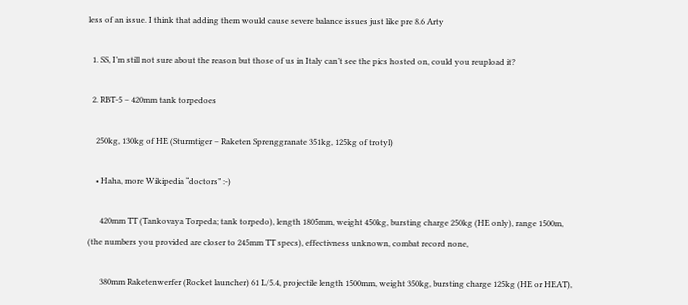less of an issue. I think that adding them would cause severe balance issues just like pre 8.6 Arty

  1. SS, I’m still not sure about the reason but those of us in Italy can’t see the pics hosted on, could you reupload it?

  2. RBT-5 – 420mm tank torpedoes

    250kg, 130kg of HE (Sturmtiger – Raketen Sprenggranate 351kg, 125kg of trotyl)

    • Haha, more Wikipedia “doctors” :-)

      420mm TT (Tankovaya Torpeda; tank torpedo), length 1805mm, weight 450kg, bursting charge 250kg (HE only), range 1500m, (the numbers you provided are closer to 245mm TT specs), effectivness unknown, combat record none,

      380mm Raketenwerfer (Rocket launcher) 61 L/5.4, projectile length 1500mm, weight 350kg, bursting charge 125kg (HE or HEAT),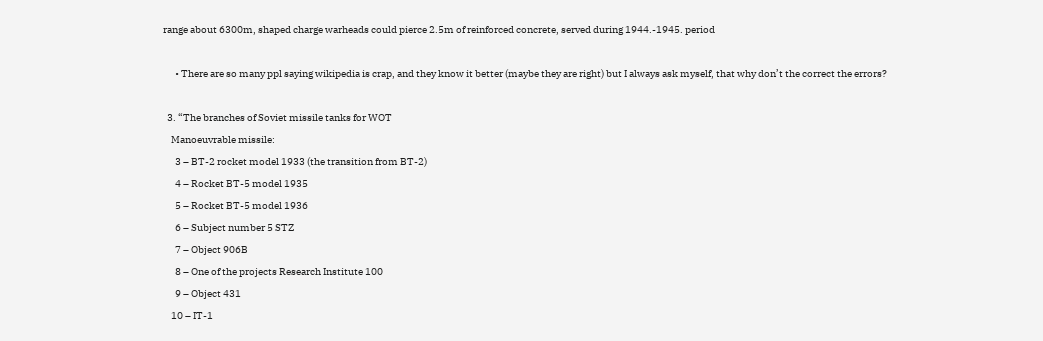range about 6300m, shaped charge warheads could pierce 2.5m of reinforced concrete, served during 1944.-1945. period

      • There are so many ppl saying wikipedia is crap, and they know it better (maybe they are right) but I always ask myself, that why don’t the correct the errors?

  3. “The branches of Soviet missile tanks for WOT
    Manoeuvrable missile:
      3 – BT-2 rocket model 1933 (the transition from BT-2)
      4 – Rocket BT-5 model 1935
      5 – Rocket BT-5 model 1936
      6 – Subject number 5 STZ
      7 – Object 906B
      8 – One of the projects Research Institute 100
      9 – Object 431
    10 – IT-1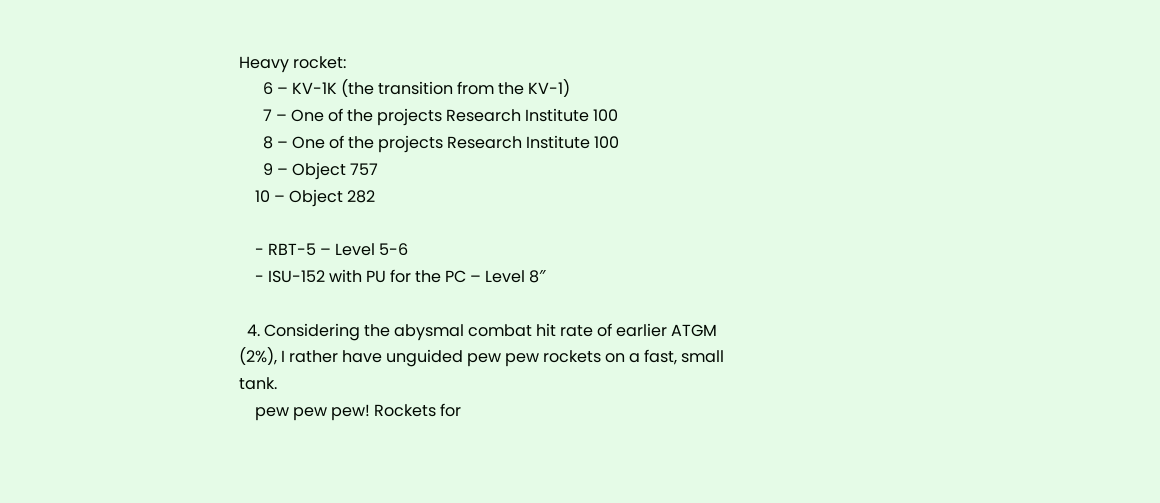Heavy rocket:
      6 – KV-1K (the transition from the KV-1)
      7 – One of the projects Research Institute 100
      8 – One of the projects Research Institute 100
      9 – Object 757
    10 – Object 282

    - RBT-5 – Level 5-6
    - ISU-152 with PU for the PC – Level 8″

  4. Considering the abysmal combat hit rate of earlier ATGM (2%), I rather have unguided pew pew rockets on a fast, small tank.
    pew pew pew! Rockets for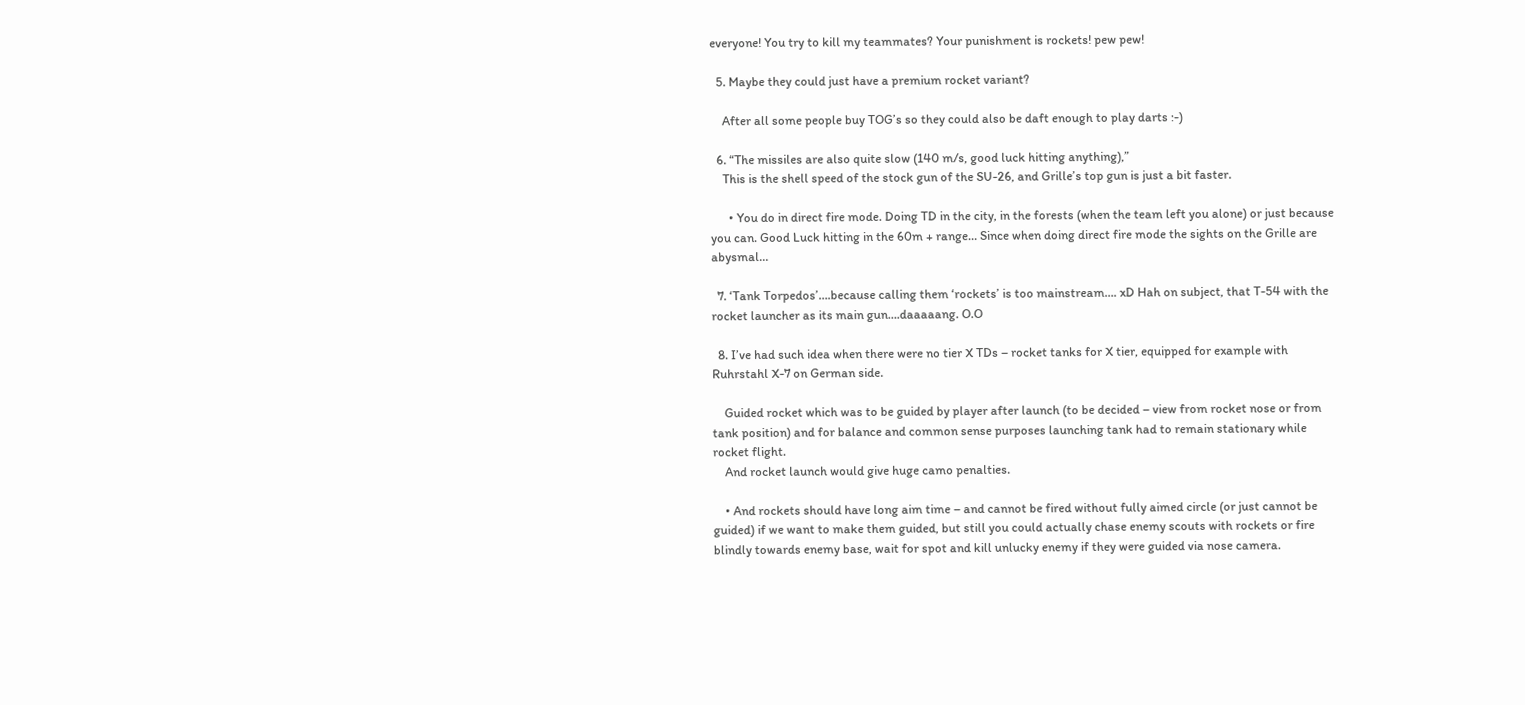everyone! You try to kill my teammates? Your punishment is rockets! pew pew!

  5. Maybe they could just have a premium rocket variant?

    After all some people buy TOG’s so they could also be daft enough to play darts :-)

  6. “The missiles are also quite slow (140 m/s, good luck hitting anything),”
    This is the shell speed of the stock gun of the SU-26, and Grille’s top gun is just a bit faster.

      • You do in direct fire mode. Doing TD in the city, in the forests (when the team left you alone) or just because you can. Good Luck hitting in the 60m + range… Since when doing direct fire mode the sights on the Grille are abysmal…

  7. ‘Tank Torpedos’….because calling them ‘rockets’ is too mainstream…. xD Hah on subject, that T-54 with the rocket launcher as its main gun….daaaaang. O.O

  8. I’ve had such idea when there were no tier X TDs – rocket tanks for X tier, equipped for example with Ruhrstahl X-7 on German side.

    Guided rocket which was to be guided by player after launch (to be decided – view from rocket nose or from tank position) and for balance and common sense purposes launching tank had to remain stationary while rocket flight.
    And rocket launch would give huge camo penalties.

    • And rockets should have long aim time – and cannot be fired without fully aimed circle (or just cannot be guided) if we want to make them guided, but still you could actually chase enemy scouts with rockets or fire blindly towards enemy base, wait for spot and kill unlucky enemy if they were guided via nose camera.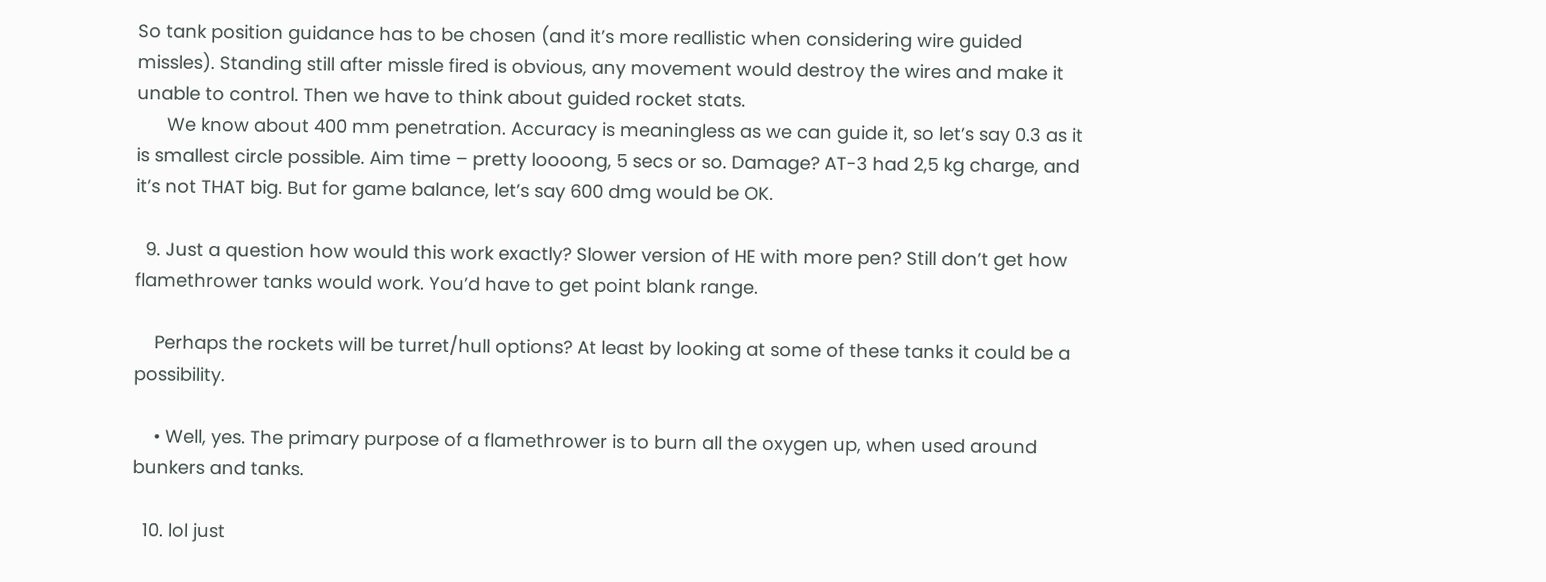So tank position guidance has to be chosen (and it’s more reallistic when considering wire guided missles). Standing still after missle fired is obvious, any movement would destroy the wires and make it unable to control. Then we have to think about guided rocket stats.
      We know about 400 mm penetration. Accuracy is meaningless as we can guide it, so let’s say 0.3 as it is smallest circle possible. Aim time – pretty loooong, 5 secs or so. Damage? AT-3 had 2,5 kg charge, and it’s not THAT big. But for game balance, let’s say 600 dmg would be OK.

  9. Just a question how would this work exactly? Slower version of HE with more pen? Still don’t get how flamethrower tanks would work. You’d have to get point blank range.

    Perhaps the rockets will be turret/hull options? At least by looking at some of these tanks it could be a possibility.

    • Well, yes. The primary purpose of a flamethrower is to burn all the oxygen up, when used around bunkers and tanks.

  10. lol just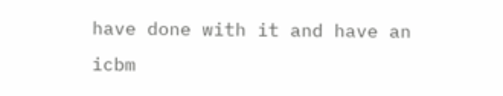have done with it and have an icbm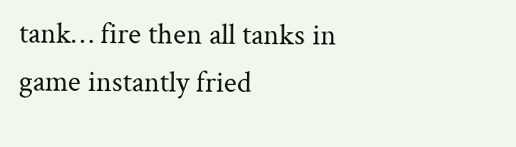tank… fire then all tanks in game instantly fried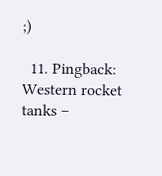;)

  11. Pingback: Western rocket tanks –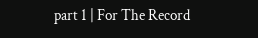part 1 | For The Record